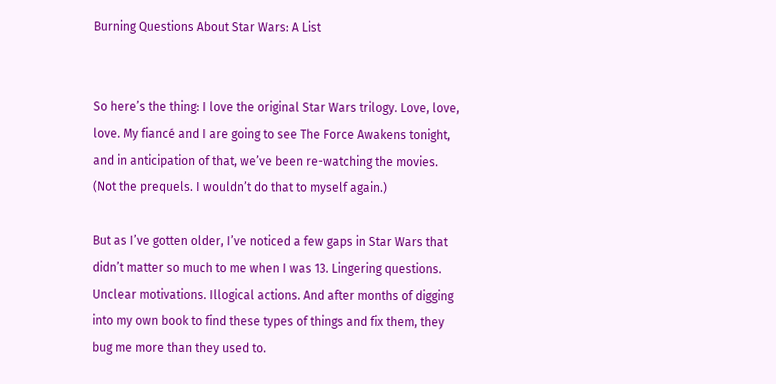Burning Questions About Star Wars: A List


So here’s the thing: I love the original Star Wars trilogy. Love, love, love. My fiancé and I are going to see The Force Awakens tonight, and in anticipation of that, we’ve been re-watching the movies. (Not the prequels. I wouldn’t do that to myself again.)

But as I’ve gotten older, I’ve noticed a few gaps in Star Wars that didn’t matter so much to me when I was 13. Lingering questions. Unclear motivations. Illogical actions. And after months of digging into my own book to find these types of things and fix them, they bug me more than they used to.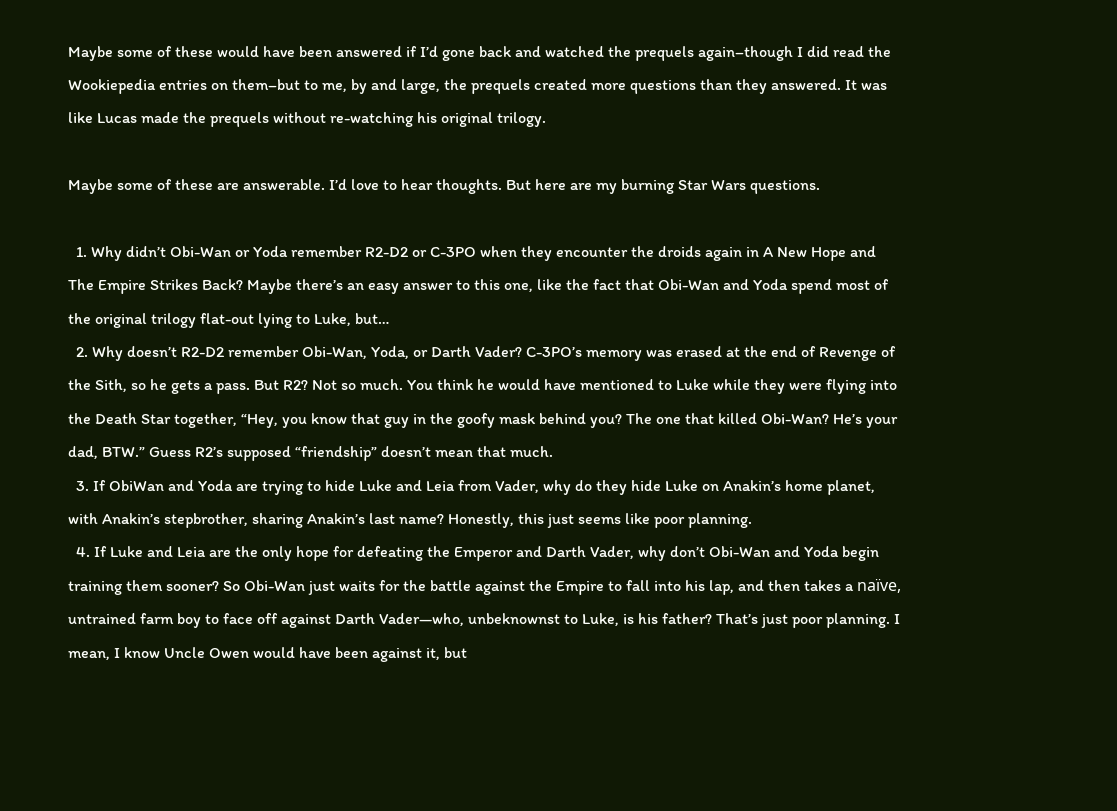Maybe some of these would have been answered if I’d gone back and watched the prequels again–though I did read the Wookiepedia entries on them–but to me, by and large, the prequels created more questions than they answered. It was like Lucas made the prequels without re-watching his original trilogy.

Maybe some of these are answerable. I’d love to hear thoughts. But here are my burning Star Wars questions.

  1. Why didn’t Obi-Wan or Yoda remember R2-D2 or C-3PO when they encounter the droids again in A New Hope and The Empire Strikes Back? Maybe there’s an easy answer to this one, like the fact that Obi-Wan and Yoda spend most of the original trilogy flat-out lying to Luke, but…
  2. Why doesn’t R2-D2 remember Obi-Wan, Yoda, or Darth Vader? C-3PO’s memory was erased at the end of Revenge of the Sith, so he gets a pass. But R2? Not so much. You think he would have mentioned to Luke while they were flying into the Death Star together, “Hey, you know that guy in the goofy mask behind you? The one that killed Obi-Wan? He’s your dad, BTW.” Guess R2’s supposed “friendship” doesn’t mean that much.
  3. If ObiWan and Yoda are trying to hide Luke and Leia from Vader, why do they hide Luke on Anakin’s home planet, with Anakin’s stepbrother, sharing Anakin’s last name? Honestly, this just seems like poor planning.
  4. If Luke and Leia are the only hope for defeating the Emperor and Darth Vader, why don’t Obi-Wan and Yoda begin training them sooner? So Obi-Wan just waits for the battle against the Empire to fall into his lap, and then takes a naïve, untrained farm boy to face off against Darth Vader—who, unbeknownst to Luke, is his father? That’s just poor planning. I mean, I know Uncle Owen would have been against it, but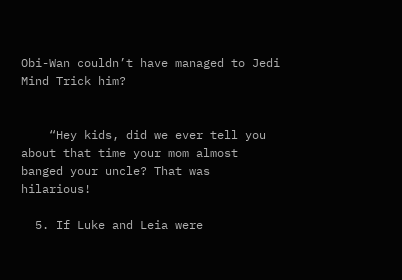Obi-Wan couldn’t have managed to Jedi Mind Trick him?


    “Hey kids, did we ever tell you about that time your mom almost banged your uncle? That was hilarious!

  5. If Luke and Leia were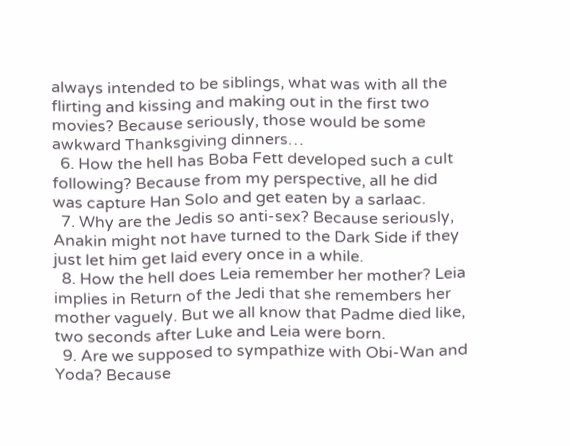always intended to be siblings, what was with all the flirting and kissing and making out in the first two movies? Because seriously, those would be some awkward Thanksgiving dinners…
  6. How the hell has Boba Fett developed such a cult following? Because from my perspective, all he did was capture Han Solo and get eaten by a sarlaac.
  7. Why are the Jedis so anti-sex? Because seriously, Anakin might not have turned to the Dark Side if they just let him get laid every once in a while.
  8. How the hell does Leia remember her mother? Leia implies in Return of the Jedi that she remembers her mother vaguely. But we all know that Padme died like, two seconds after Luke and Leia were born.
  9. Are we supposed to sympathize with Obi-Wan and Yoda? Because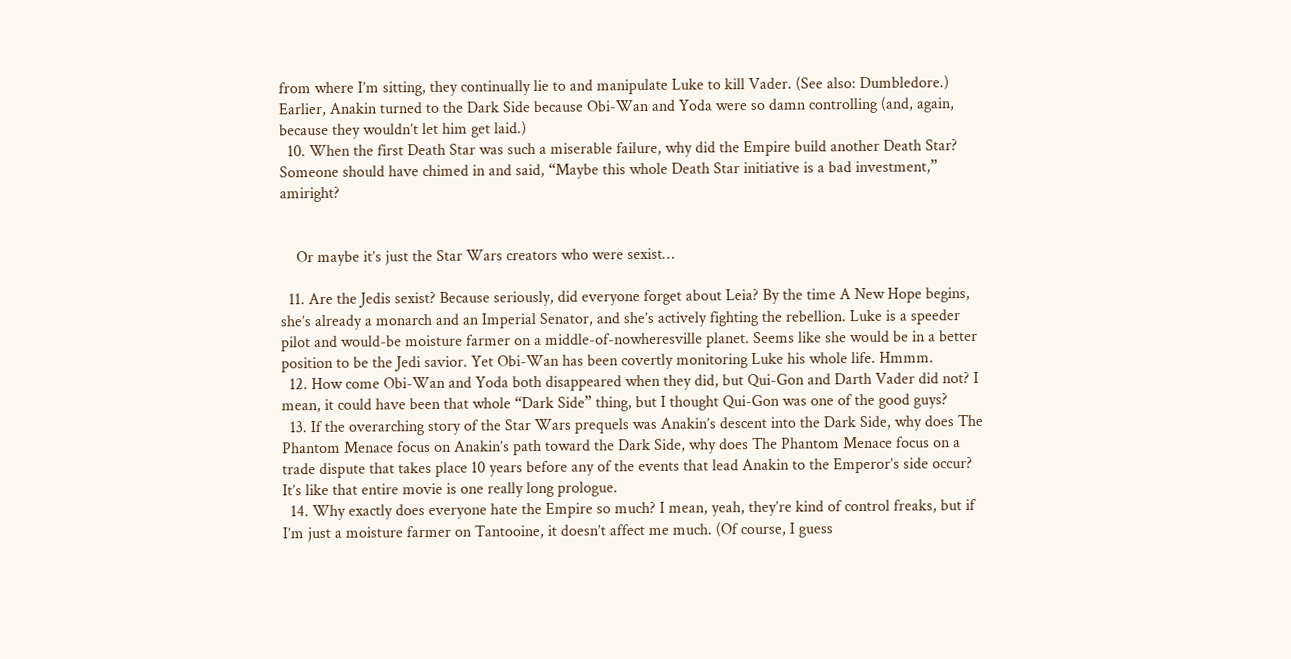from where I’m sitting, they continually lie to and manipulate Luke to kill Vader. (See also: Dumbledore.) Earlier, Anakin turned to the Dark Side because Obi-Wan and Yoda were so damn controlling (and, again, because they wouldn’t let him get laid.)
  10. When the first Death Star was such a miserable failure, why did the Empire build another Death Star? Someone should have chimed in and said, “Maybe this whole Death Star initiative is a bad investment,” amiright?


    Or maybe it’s just the Star Wars creators who were sexist…

  11. Are the Jedis sexist? Because seriously, did everyone forget about Leia? By the time A New Hope begins, she’s already a monarch and an Imperial Senator, and she’s actively fighting the rebellion. Luke is a speeder pilot and would-be moisture farmer on a middle-of-nowheresville planet. Seems like she would be in a better position to be the Jedi savior. Yet Obi-Wan has been covertly monitoring Luke his whole life. Hmmm.
  12. How come Obi-Wan and Yoda both disappeared when they did, but Qui-Gon and Darth Vader did not? I mean, it could have been that whole “Dark Side” thing, but I thought Qui-Gon was one of the good guys?
  13. If the overarching story of the Star Wars prequels was Anakin’s descent into the Dark Side, why does The Phantom Menace focus on Anakin’s path toward the Dark Side, why does The Phantom Menace focus on a trade dispute that takes place 10 years before any of the events that lead Anakin to the Emperor’s side occur? It’s like that entire movie is one really long prologue.
  14. Why exactly does everyone hate the Empire so much? I mean, yeah, they’re kind of control freaks, but if I’m just a moisture farmer on Tantooine, it doesn’t affect me much. (Of course, I guess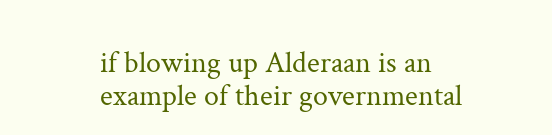if blowing up Alderaan is an example of their governmental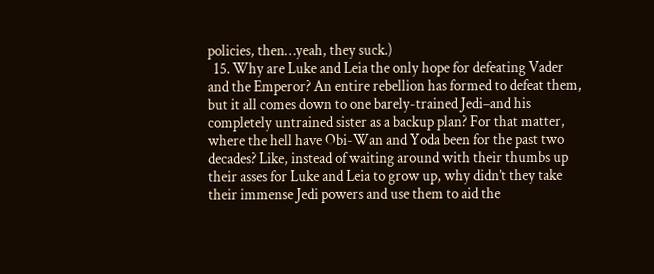policies, then…yeah, they suck.)
  15. Why are Luke and Leia the only hope for defeating Vader and the Emperor? An entire rebellion has formed to defeat them, but it all comes down to one barely-trained Jedi–and his completely untrained sister as a backup plan? For that matter, where the hell have Obi-Wan and Yoda been for the past two decades? Like, instead of waiting around with their thumbs up their asses for Luke and Leia to grow up, why didn’t they take their immense Jedi powers and use them to aid the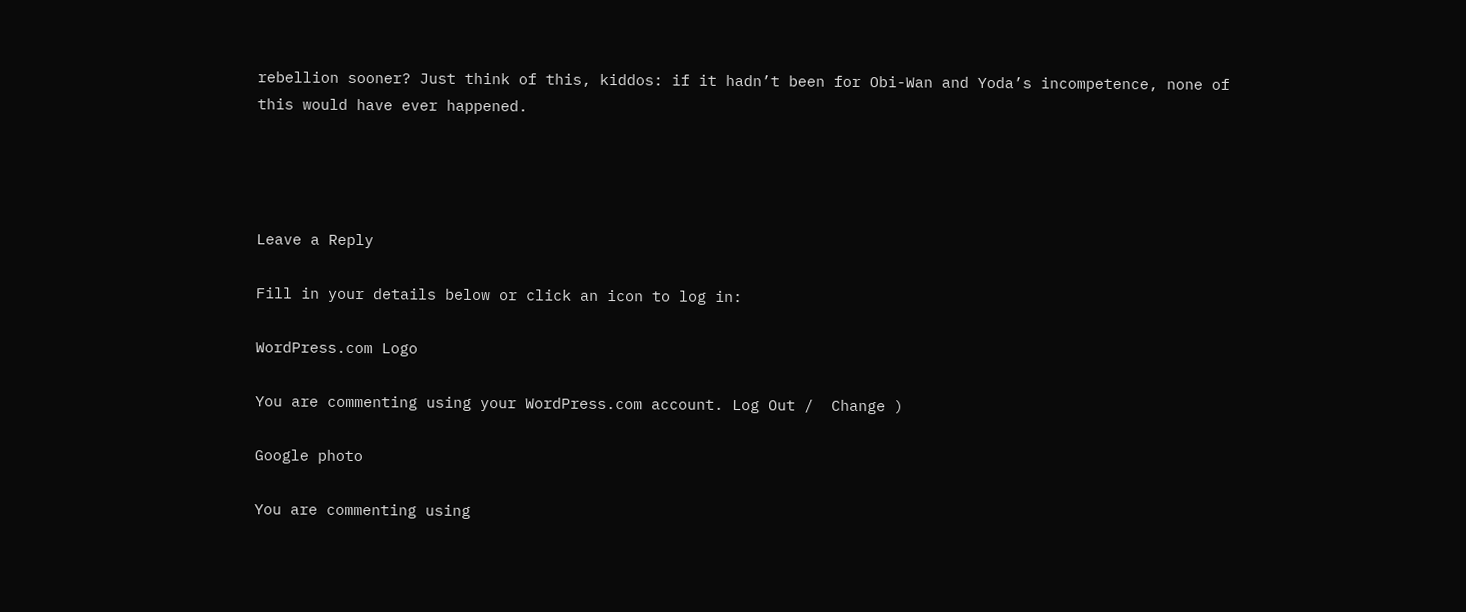rebellion sooner? Just think of this, kiddos: if it hadn’t been for Obi-Wan and Yoda’s incompetence, none of this would have ever happened.




Leave a Reply

Fill in your details below or click an icon to log in:

WordPress.com Logo

You are commenting using your WordPress.com account. Log Out /  Change )

Google photo

You are commenting using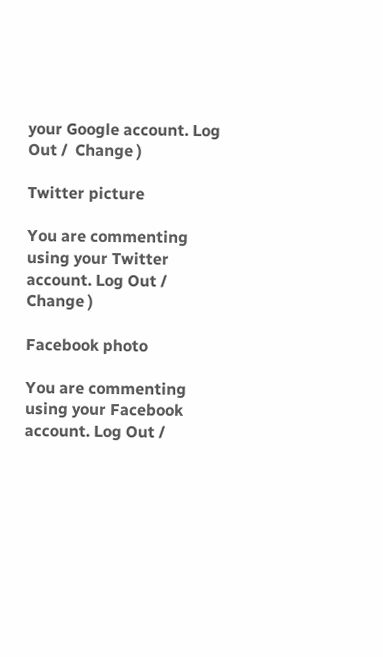your Google account. Log Out /  Change )

Twitter picture

You are commenting using your Twitter account. Log Out /  Change )

Facebook photo

You are commenting using your Facebook account. Log Out /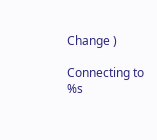Change )

Connecting to %s